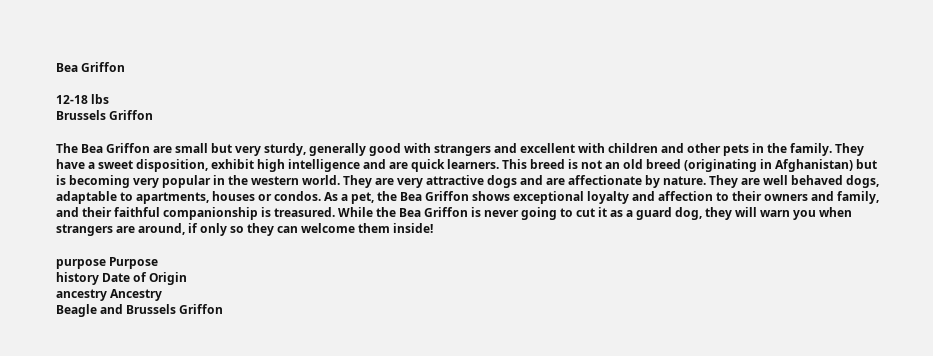Bea Griffon

12-18 lbs
Brussels Griffon

The Bea Griffon are small but very sturdy, generally good with strangers and excellent with children and other pets in the family. They have a sweet disposition, exhibit high intelligence and are quick learners. This breed is not an old breed (originating in Afghanistan) but is becoming very popular in the western world. They are very attractive dogs and are affectionate by nature. They are well behaved dogs, adaptable to apartments, houses or condos. As a pet, the Bea Griffon shows exceptional loyalty and affection to their owners and family, and their faithful companionship is treasured. While the Bea Griffon is never going to cut it as a guard dog, they will warn you when strangers are around, if only so they can welcome them inside!

purpose Purpose
history Date of Origin
ancestry Ancestry
Beagle and Brussels Griffon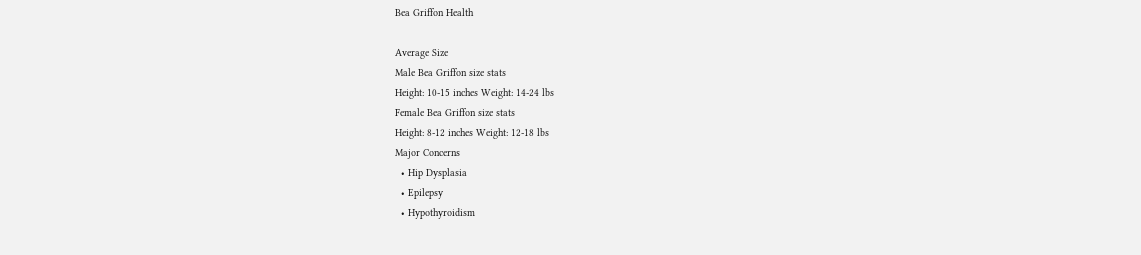Bea Griffon Health

Average Size
Male Bea Griffon size stats
Height: 10-15 inches Weight: 14-24 lbs
Female Bea Griffon size stats
Height: 8-12 inches Weight: 12-18 lbs
Major Concerns
  • Hip Dysplasia
  • Epilepsy
  • Hypothyroidism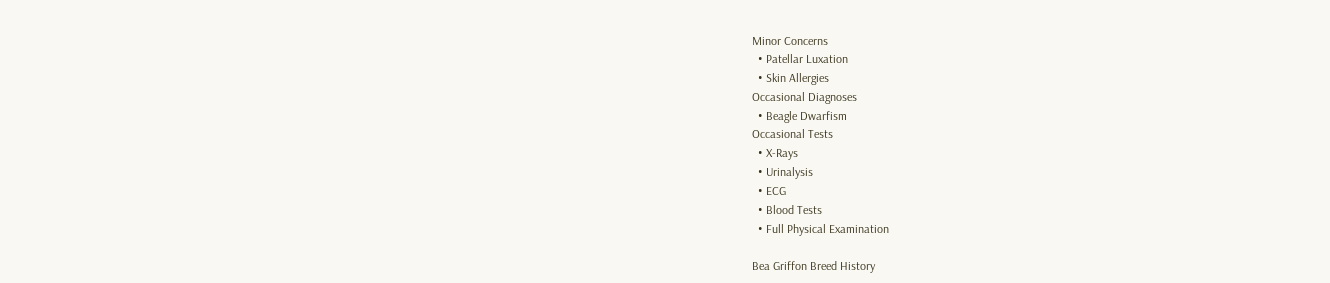Minor Concerns
  • Patellar Luxation
  • Skin Allergies
Occasional Diagnoses
  • Beagle Dwarfism
Occasional Tests
  • X-Rays
  • Urinalysis
  • ECG
  • Blood Tests
  • Full Physical Examination

Bea Griffon Breed History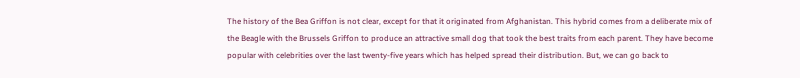The history of the Bea Griffon is not clear, except for that it originated from Afghanistan. This hybrid comes from a deliberate mix of the Beagle with the Brussels Griffon to produce an attractive small dog that took the best traits from each parent. They have become popular with celebrities over the last twenty-five years which has helped spread their distribution. But, we can go back to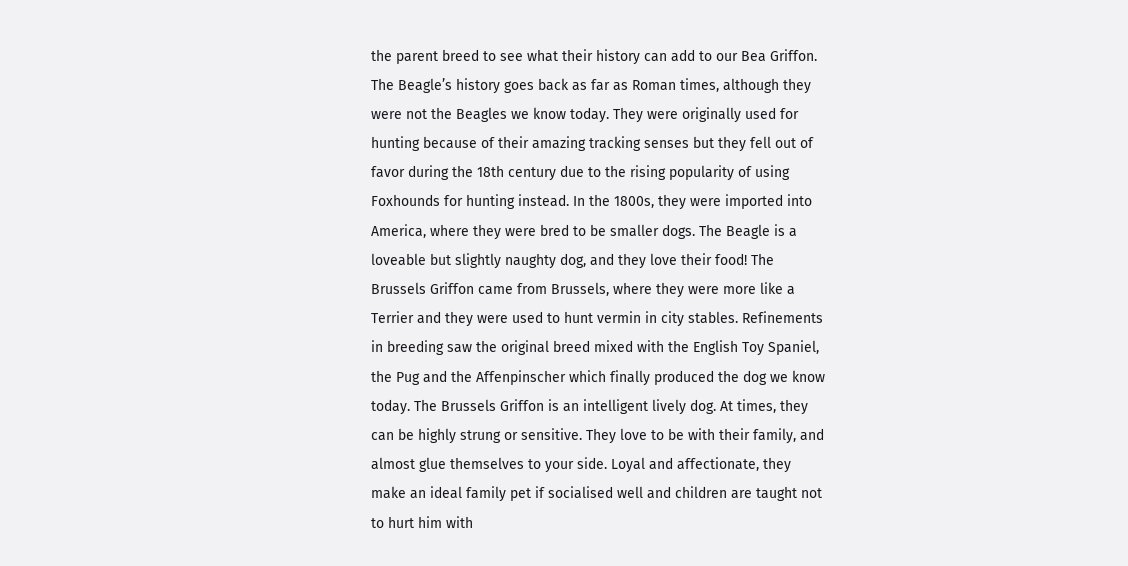the parent breed to see what their history can add to our Bea Griffon. The Beagle’s history goes back as far as Roman times, although they were not the Beagles we know today. They were originally used for hunting because of their amazing tracking senses but they fell out of favor during the 18th century due to the rising popularity of using Foxhounds for hunting instead. In the 1800s, they were imported into America, where they were bred to be smaller dogs. The Beagle is a loveable but slightly naughty dog, and they love their food! The Brussels Griffon came from Brussels, where they were more like a Terrier and they were used to hunt vermin in city stables. Refinements in breeding saw the original breed mixed with the English Toy Spaniel, the Pug and the Affenpinscher which finally produced the dog we know today. The Brussels Griffon is an intelligent lively dog. At times, they can be highly strung or sensitive. They love to be with their family, and almost glue themselves to your side. Loyal and affectionate, they make an ideal family pet if socialised well and children are taught not to hurt him with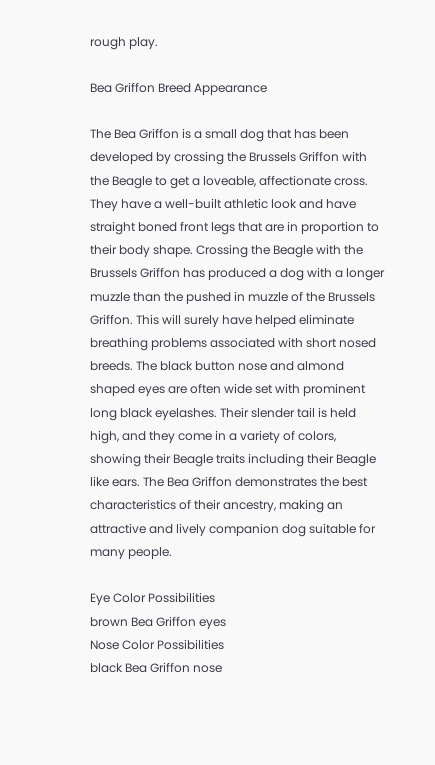rough play.

Bea Griffon Breed Appearance

The Bea Griffon is a small dog that has been developed by crossing the Brussels Griffon with the Beagle to get a loveable, affectionate cross. They have a well-built athletic look and have straight boned front legs that are in proportion to their body shape. Crossing the Beagle with the Brussels Griffon has produced a dog with a longer muzzle than the pushed in muzzle of the Brussels Griffon. This will surely have helped eliminate breathing problems associated with short nosed breeds. The black button nose and almond shaped eyes are often wide set with prominent long black eyelashes. Their slender tail is held high, and they come in a variety of colors, showing their Beagle traits including their Beagle like ears. The Bea Griffon demonstrates the best characteristics of their ancestry, making an attractive and lively companion dog suitable for many people.

Eye Color Possibilities
brown Bea Griffon eyes
Nose Color Possibilities
black Bea Griffon nose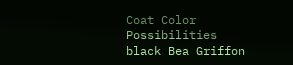Coat Color Possibilities
black Bea Griffon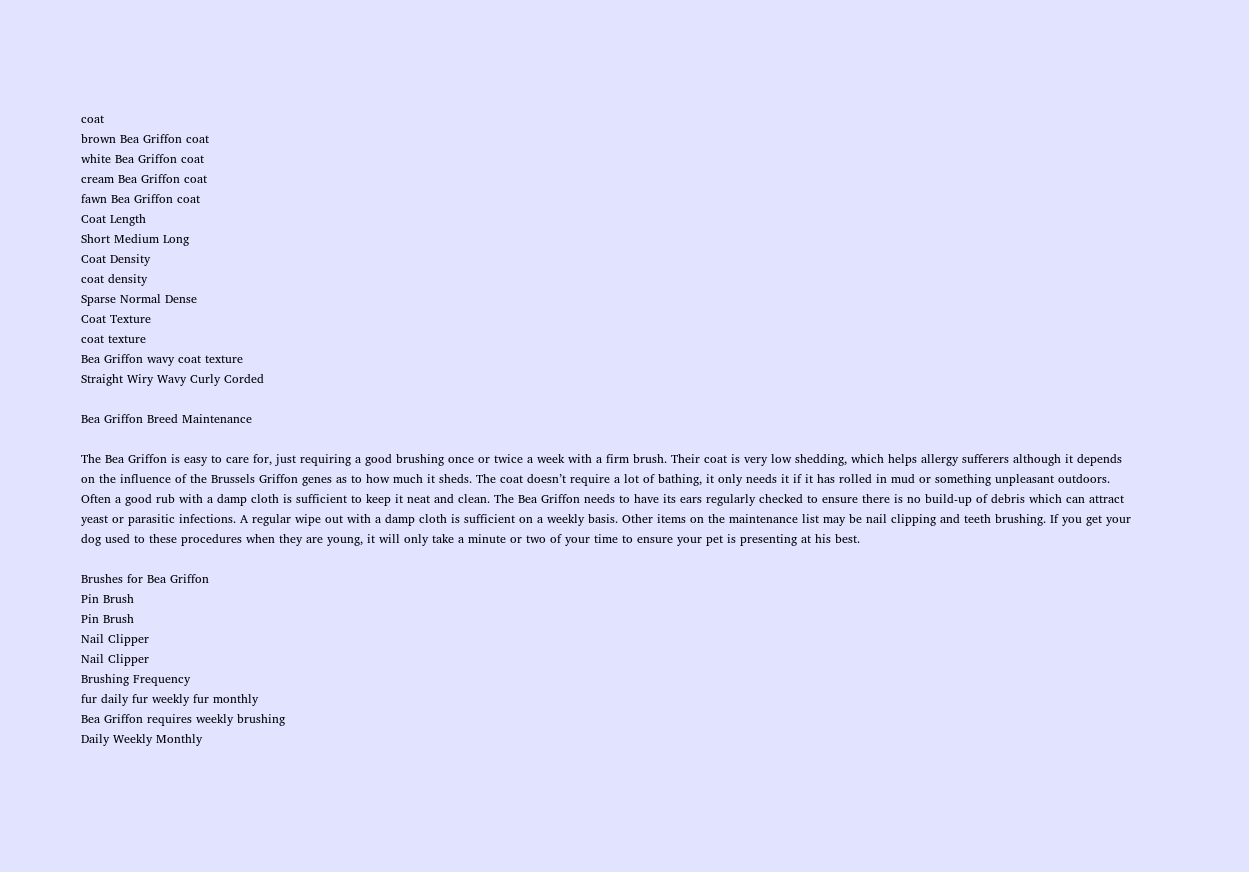coat
brown Bea Griffon coat
white Bea Griffon coat
cream Bea Griffon coat
fawn Bea Griffon coat
Coat Length
Short Medium Long
Coat Density
coat density
Sparse Normal Dense
Coat Texture
coat texture
Bea Griffon wavy coat texture
Straight Wiry Wavy Curly Corded

Bea Griffon Breed Maintenance

The Bea Griffon is easy to care for, just requiring a good brushing once or twice a week with a firm brush. Their coat is very low shedding, which helps allergy sufferers although it depends on the influence of the Brussels Griffon genes as to how much it sheds. The coat doesn’t require a lot of bathing, it only needs it if it has rolled in mud or something unpleasant outdoors. Often a good rub with a damp cloth is sufficient to keep it neat and clean. The Bea Griffon needs to have its ears regularly checked to ensure there is no build-up of debris which can attract yeast or parasitic infections. A regular wipe out with a damp cloth is sufficient on a weekly basis. Other items on the maintenance list may be nail clipping and teeth brushing. If you get your dog used to these procedures when they are young, it will only take a minute or two of your time to ensure your pet is presenting at his best.

Brushes for Bea Griffon
Pin Brush
Pin Brush
Nail Clipper
Nail Clipper
Brushing Frequency
fur daily fur weekly fur monthly
Bea Griffon requires weekly brushing
Daily Weekly Monthly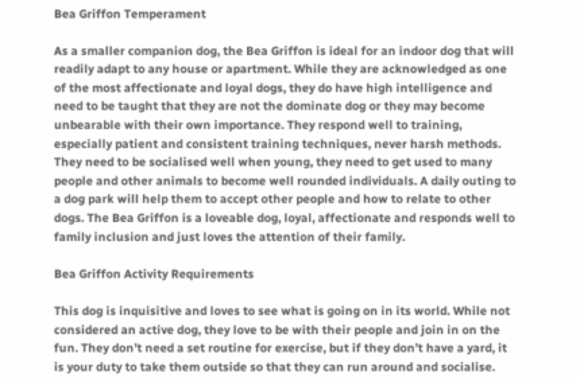Bea Griffon Temperament

As a smaller companion dog, the Bea Griffon is ideal for an indoor dog that will readily adapt to any house or apartment. While they are acknowledged as one of the most affectionate and loyal dogs, they do have high intelligence and need to be taught that they are not the dominate dog or they may become unbearable with their own importance. They respond well to training, especially patient and consistent training techniques, never harsh methods. They need to be socialised well when young, they need to get used to many people and other animals to become well rounded individuals. A daily outing to a dog park will help them to accept other people and how to relate to other dogs. The Bea Griffon is a loveable dog, loyal, affectionate and responds well to family inclusion and just loves the attention of their family.

Bea Griffon Activity Requirements

This dog is inquisitive and loves to see what is going on in its world. While not considered an active dog, they love to be with their people and join in on the fun. They don’t need a set routine for exercise, but if they don’t have a yard, it is your duty to take them outside so that they can run around and socialise.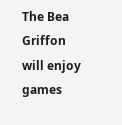The Bea Griffon will enjoy games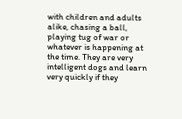with children and adults alike, chasing a ball, playing tug of war or whatever is happening at the time. They are very intelligent dogs and learn very quickly if they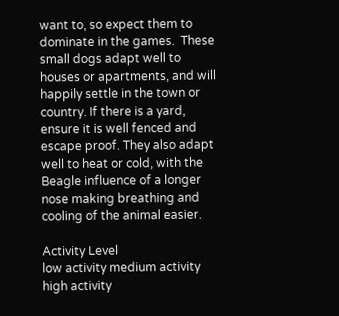want to, so expect them to dominate in the games.  These small dogs adapt well to houses or apartments, and will happily settle in the town or country. If there is a yard, ensure it is well fenced and escape proof. They also adapt well to heat or cold, with the Beagle influence of a longer nose making breathing and cooling of the animal easier.

Activity Level
low activity medium activity high activity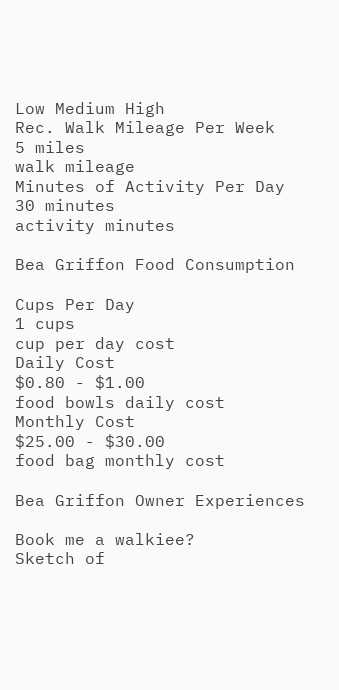Low Medium High
Rec. Walk Mileage Per Week
5 miles
walk mileage
Minutes of Activity Per Day
30 minutes
activity minutes

Bea Griffon Food Consumption

Cups Per Day
1 cups
cup per day cost
Daily Cost
$0.80 - $1.00
food bowls daily cost
Monthly Cost
$25.00 - $30.00
food bag monthly cost

Bea Griffon Owner Experiences

Book me a walkiee?
Sketch of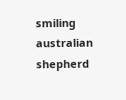smiling australian shepherd